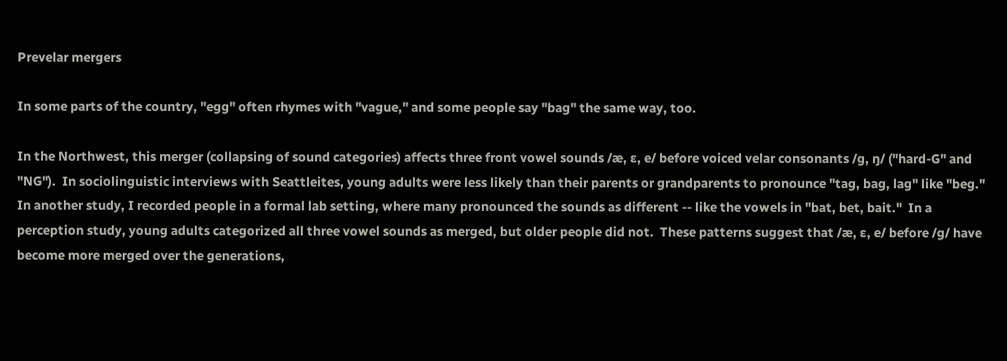Prevelar mergers

In some parts of the country, "egg" often rhymes with "vague," and some people say "bag" the same way, too.

In the Northwest, this merger (collapsing of sound categories) affects three front vowel sounds /æ, ɛ, e/ before voiced velar consonants /ɡ, ŋ/ ("hard-G" and "NG").  In sociolinguistic interviews with Seattleites, young adults were less likely than their parents or grandparents to pronounce "tag, bag, lag" like "beg."  In another study, I recorded people in a formal lab setting, where many pronounced the sounds as different -- like the vowels in "bat, bet, bait."  In a perception study, young adults categorized all three vowel sounds as merged, but older people did not.  These patterns suggest that /æ, ɛ, e/ before /ɡ/ have become more merged over the generations,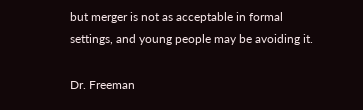but merger is not as acceptable in formal settings, and young people may be avoiding it.

Dr. Freeman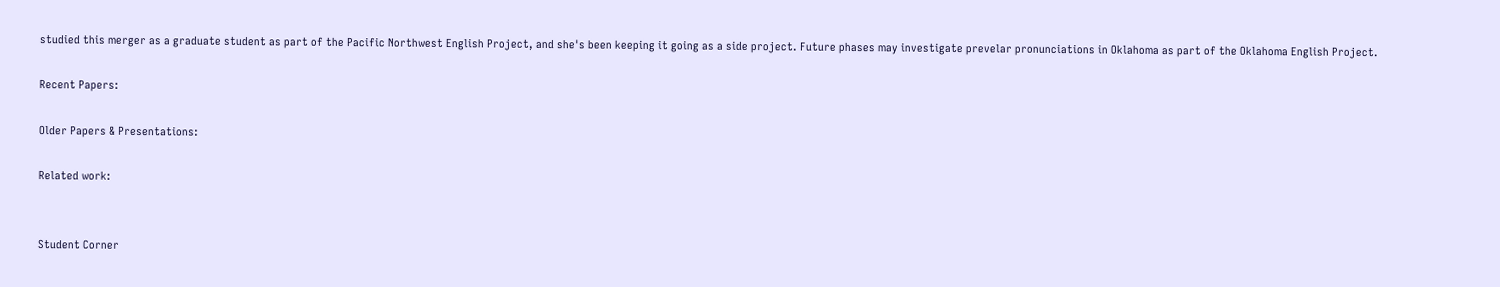studied this merger as a graduate student as part of the Pacific Northwest English Project, and she's been keeping it going as a side project. Future phases may investigate prevelar pronunciations in Oklahoma as part of the Oklahoma English Project.

Recent Papers:

Older Papers & Presentations:

Related work:


Student Corner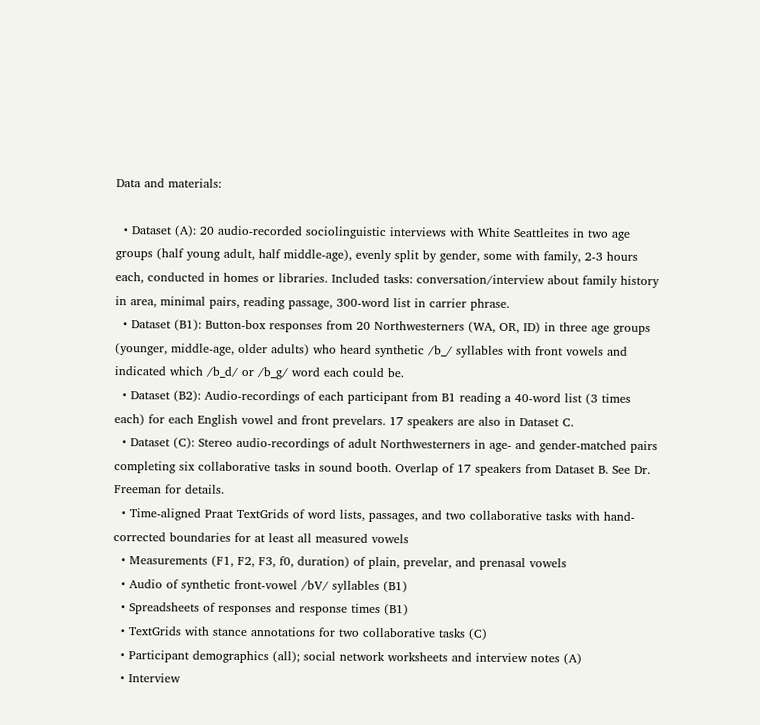Data and materials:

  • Dataset (A): 20 audio-recorded sociolinguistic interviews with White Seattleites in two age groups (half young adult, half middle-age), evenly split by gender, some with family, 2-3 hours each, conducted in homes or libraries. Included tasks: conversation/interview about family history in area, minimal pairs, reading passage, 300-word list in carrier phrase.
  • Dataset (B1): Button-box responses from 20 Northwesterners (WA, OR, ID) in three age groups (younger, middle-age, older adults) who heard synthetic /b_/ syllables with front vowels and indicated which /b_d/ or /b_g/ word each could be.
  • Dataset (B2): Audio-recordings of each participant from B1 reading a 40-word list (3 times each) for each English vowel and front prevelars. 17 speakers are also in Dataset C.
  • Dataset (C): Stereo audio-recordings of adult Northwesterners in age- and gender-matched pairs completing six collaborative tasks in sound booth. Overlap of 17 speakers from Dataset B. See Dr. Freeman for details.
  • Time-aligned Praat TextGrids of word lists, passages, and two collaborative tasks with hand-corrected boundaries for at least all measured vowels
  • Measurements (F1, F2, F3, f0, duration) of plain, prevelar, and prenasal vowels
  • Audio of synthetic front-vowel /bV/ syllables (B1)
  • Spreadsheets of responses and response times (B1)
  • TextGrids with stance annotations for two collaborative tasks (C)
  • Participant demographics (all); social network worksheets and interview notes (A)
  • Interview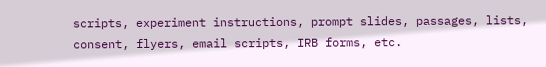scripts, experiment instructions, prompt slides, passages, lists, consent, flyers, email scripts, IRB forms, etc.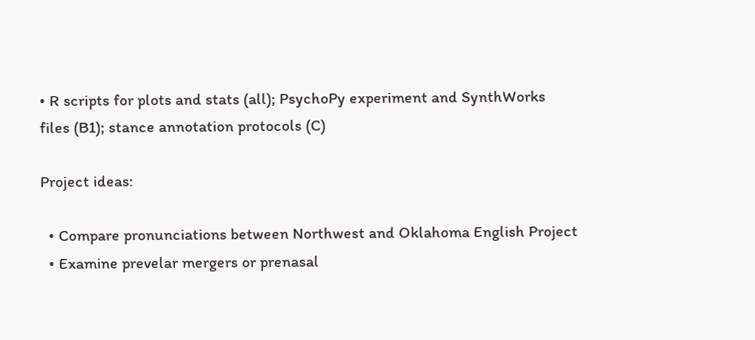• R scripts for plots and stats (all); PsychoPy experiment and SynthWorks files (B1); stance annotation protocols (C)

Project ideas:

  • Compare pronunciations between Northwest and Oklahoma English Project
  • Examine prevelar mergers or prenasal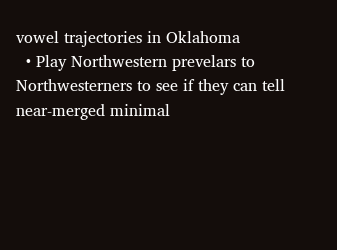vowel trajectories in Oklahoma
  • Play Northwestern prevelars to Northwesterners to see if they can tell near-merged minimal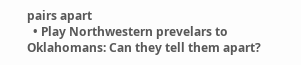pairs apart
  • Play Northwestern prevelars to Oklahomans: Can they tell them apart?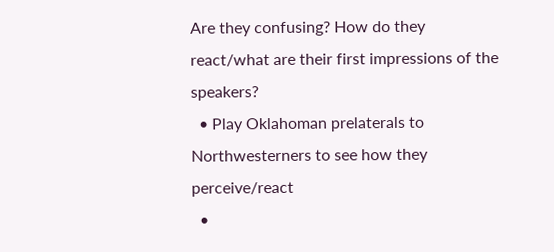Are they confusing? How do they react/what are their first impressions of the speakers?
  • Play Oklahoman prelaterals to Northwesterners to see how they perceive/react
  •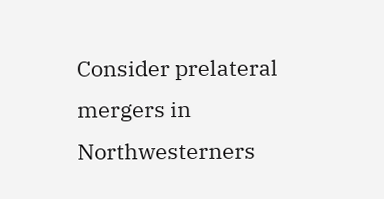Consider prelateral mergers in Northwesterners